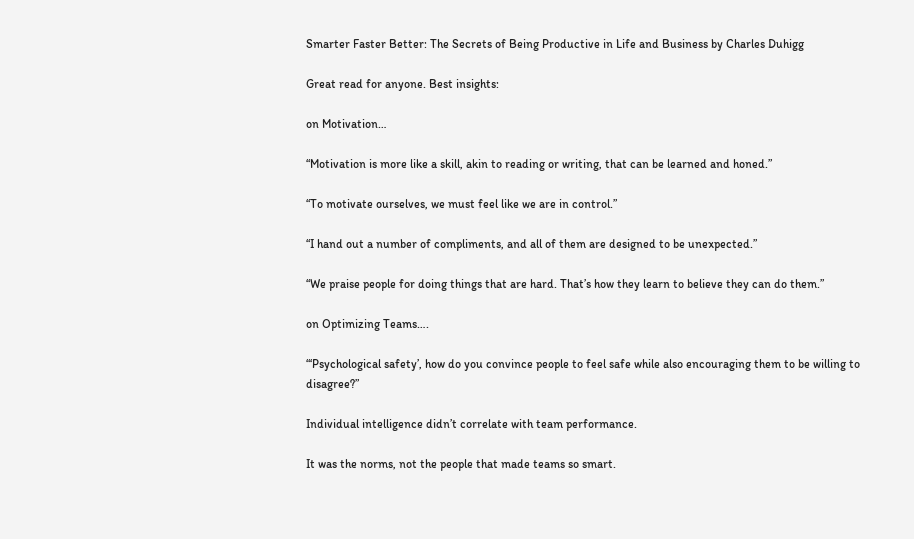Smarter Faster Better: The Secrets of Being Productive in Life and Business by Charles Duhigg

Great read for anyone. Best insights:

on Motivation…

“Motivation is more like a skill, akin to reading or writing, that can be learned and honed.”

“To motivate ourselves, we must feel like we are in control.”

“I hand out a number of compliments, and all of them are designed to be unexpected.”

“We praise people for doing things that are hard. That’s how they learn to believe they can do them.”

on Optimizing Teams….

“‘Psychological safety’, how do you convince people to feel safe while also encouraging them to be willing to disagree?”

Individual intelligence didn’t correlate with team performance.

It was the norms, not the people that made teams so smart.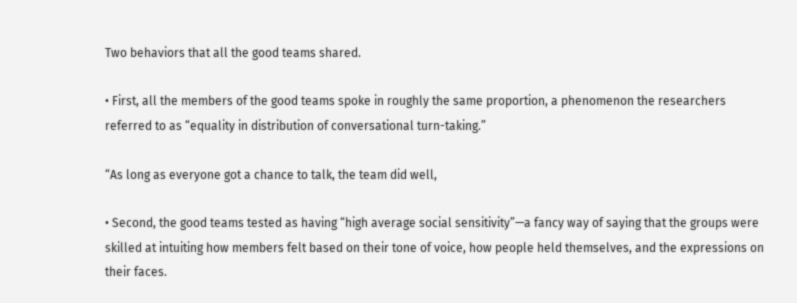Two behaviors that all the good teams shared.

• First, all the members of the good teams spoke in roughly the same proportion, a phenomenon the researchers referred to as “equality in distribution of conversational turn-taking.”

“As long as everyone got a chance to talk, the team did well,

• Second, the good teams tested as having “high average social sensitivity”—a fancy way of saying that the groups were skilled at intuiting how members felt based on their tone of voice, how people held themselves, and the expressions on their faces.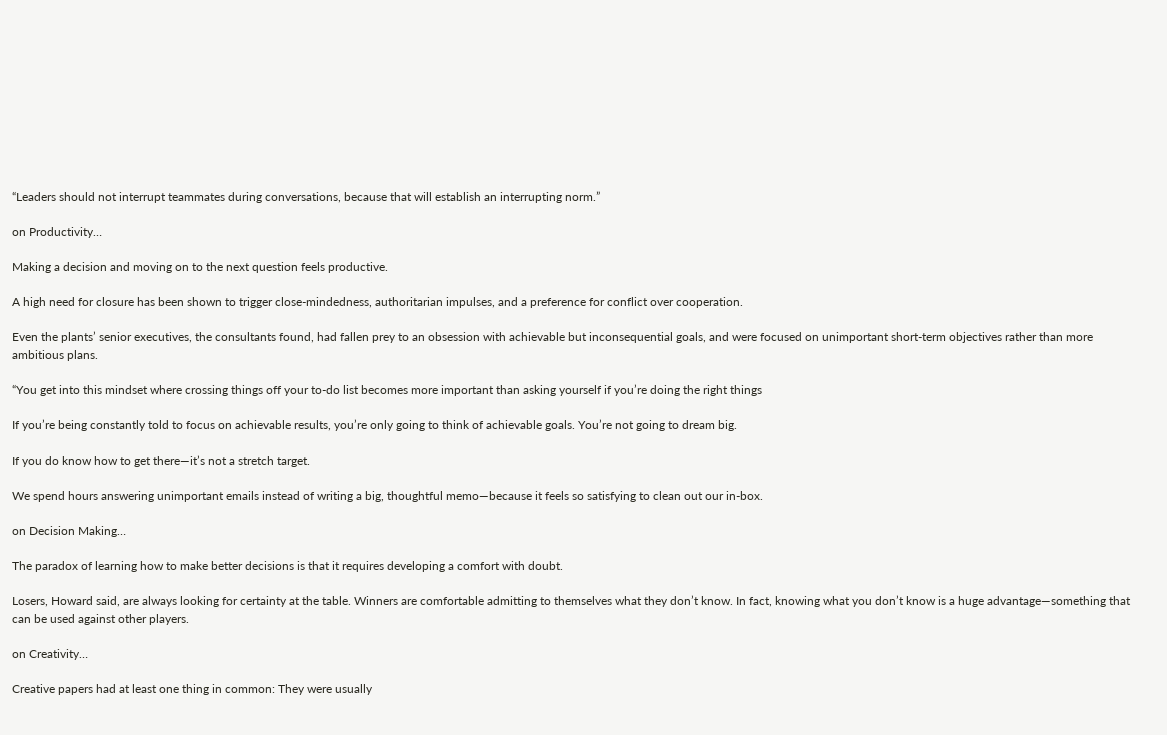“Leaders should not interrupt teammates during conversations, because that will establish an interrupting norm.”

on Productivity…

Making a decision and moving on to the next question feels productive.

A high need for closure has been shown to trigger close-mindedness, authoritarian impulses, and a preference for conflict over cooperation.

Even the plants’ senior executives, the consultants found, had fallen prey to an obsession with achievable but inconsequential goals, and were focused on unimportant short-term objectives rather than more ambitious plans.

“You get into this mindset where crossing things off your to-do list becomes more important than asking yourself if you’re doing the right things

If you’re being constantly told to focus on achievable results, you’re only going to think of achievable goals. You’re not going to dream big.

If you do know how to get there—it’s not a stretch target.

We spend hours answering unimportant emails instead of writing a big, thoughtful memo—because it feels so satisfying to clean out our in-box.

on Decision Making…

The paradox of learning how to make better decisions is that it requires developing a comfort with doubt.

Losers, Howard said, are always looking for certainty at the table. Winners are comfortable admitting to themselves what they don’t know. In fact, knowing what you don’t know is a huge advantage—something that can be used against other players.

on Creativity…

Creative papers had at least one thing in common: They were usually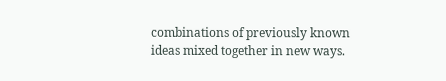combinations of previously known ideas mixed together in new ways.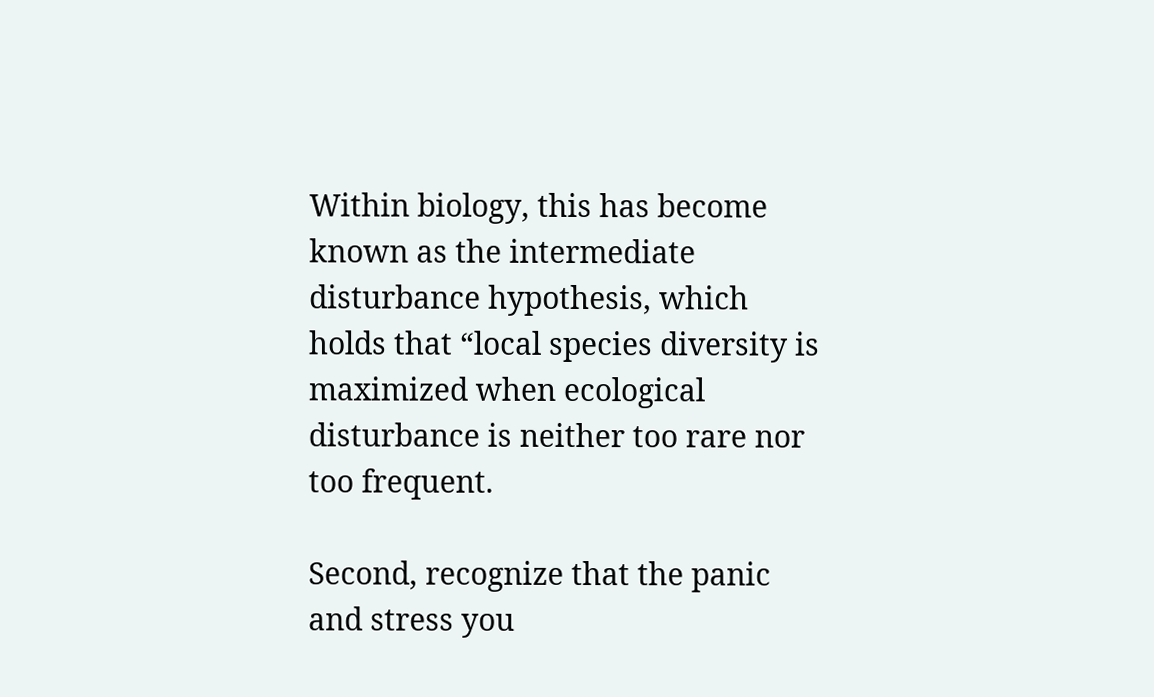Within biology, this has become known as the intermediate disturbance hypothesis, which holds that “local species diversity is maximized when ecological disturbance is neither too rare nor too frequent.

Second, recognize that the panic and stress you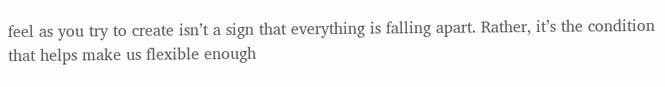feel as you try to create isn’t a sign that everything is falling apart. Rather, it’s the condition that helps make us flexible enough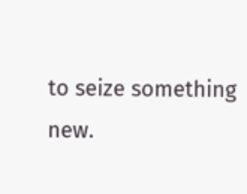to seize something new.